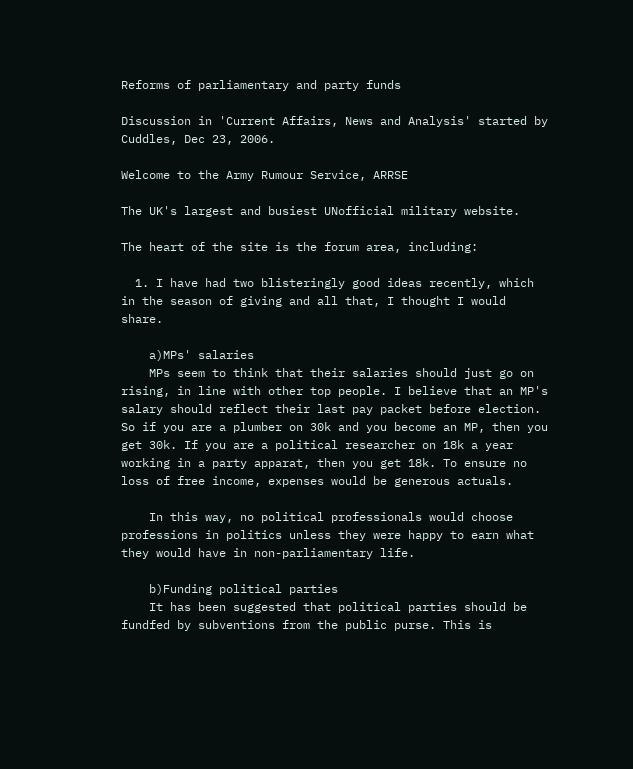Reforms of parliamentary and party funds

Discussion in 'Current Affairs, News and Analysis' started by Cuddles, Dec 23, 2006.

Welcome to the Army Rumour Service, ARRSE

The UK's largest and busiest UNofficial military website.

The heart of the site is the forum area, including:

  1. I have had two blisteringly good ideas recently, which in the season of giving and all that, I thought I would share.

    a)MPs' salaries
    MPs seem to think that their salaries should just go on rising, in line with other top people. I believe that an MP's salary should reflect their last pay packet before election. So if you are a plumber on 30k and you become an MP, then you get 30k. If you are a political researcher on 18k a year working in a party apparat, then you get 18k. To ensure no loss of free income, expenses would be generous actuals.

    In this way, no political professionals would choose professions in politics unless they were happy to earn what they would have in non-parliamentary life.

    b)Funding political parties
    It has been suggested that political parties should be fundfed by subventions from the public purse. This is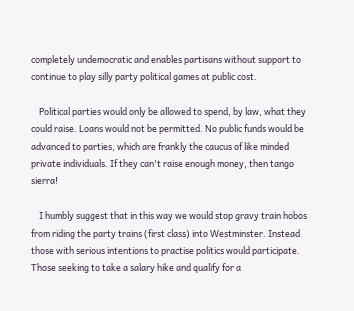completely undemocratic and enables partisans without support to continue to play silly party political games at public cost.

    Political parties would only be allowed to spend, by law, what they could raise. Loans would not be permitted. No public funds would be advanced to parties, which are frankly the caucus of like minded private individuals. If they can't raise enough money, then tango sierra!

    I humbly suggest that in this way we would stop gravy train hobos from riding the party trains (first class) into Westminster. Instead those with serious intentions to practise politics would participate. Those seeking to take a salary hike and qualify for a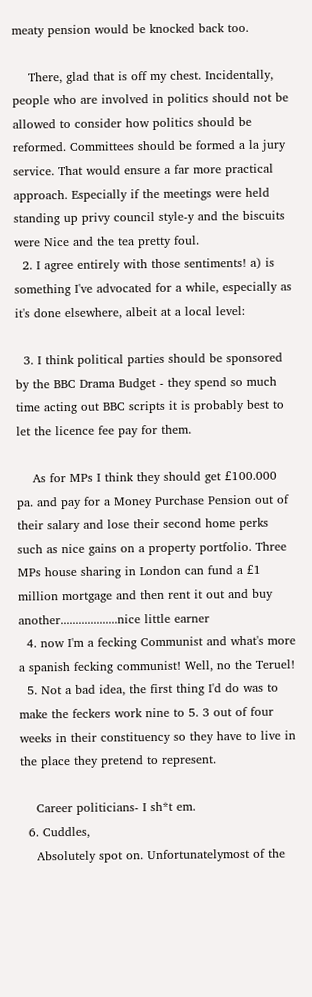meaty pension would be knocked back too.

    There, glad that is off my chest. Incidentally, people who are involved in politics should not be allowed to consider how politics should be reformed. Committees should be formed a la jury service. That would ensure a far more practical approach. Especially if the meetings were held standing up privy council style-y and the biscuits were Nice and the tea pretty foul.
  2. I agree entirely with those sentiments! a) is something I've advocated for a while, especially as it's done elsewhere, albeit at a local level:

  3. I think political parties should be sponsored by the BBC Drama Budget - they spend so much time acting out BBC scripts it is probably best to let the licence fee pay for them.

    As for MPs I think they should get £100.000 pa. and pay for a Money Purchase Pension out of their salary and lose their second home perks such as nice gains on a property portfolio. Three MPs house sharing in London can fund a £1 million mortgage and then rent it out and buy another...................nice little earner
  4. now I'm a fecking Communist and what's more a spanish fecking communist! Well, no the Teruel!
  5. Not a bad idea, the first thing I'd do was to make the feckers work nine to 5. 3 out of four weeks in their constituency so they have to live in the place they pretend to represent.

    Career politicians- I sh*t em.
  6. Cuddles,
    Absolutely spot on. Unfortunatelymost of the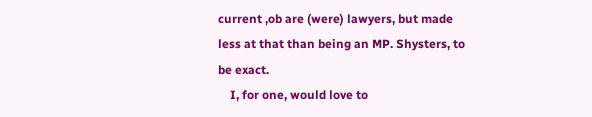current ,ob are (were) lawyers, but made less at that than being an MP. Shysters, to be exact.
    I, for one, would love to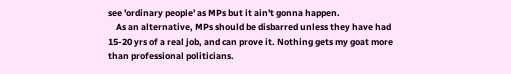see 'ordinary people' as MPs but it ain't gonna happen.
    As an alternative, MPs should be disbarred unless they have had 15-20 yrs of a real job, and can prove it. Nothing gets my goat more than professional politicians.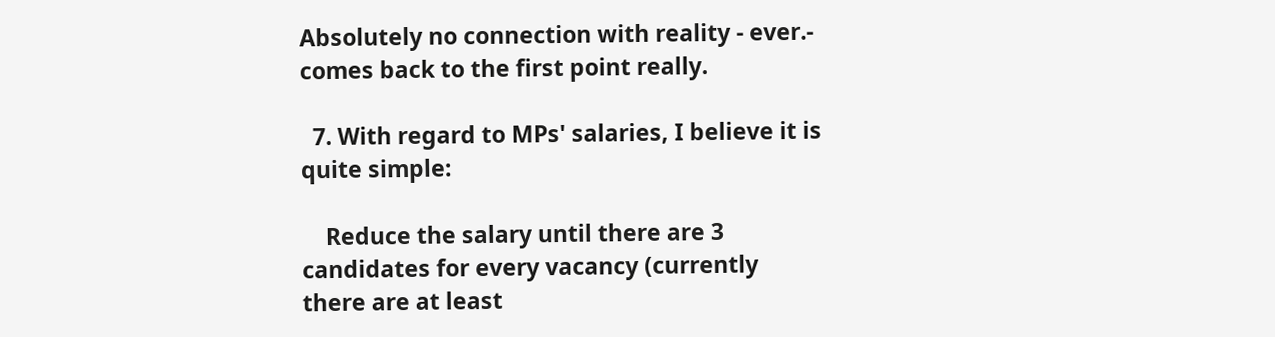Absolutely no connection with reality - ever.- comes back to the first point really.

  7. With regard to MPs' salaries, I believe it is quite simple:

    Reduce the salary until there are 3 candidates for every vacancy (currently there are at least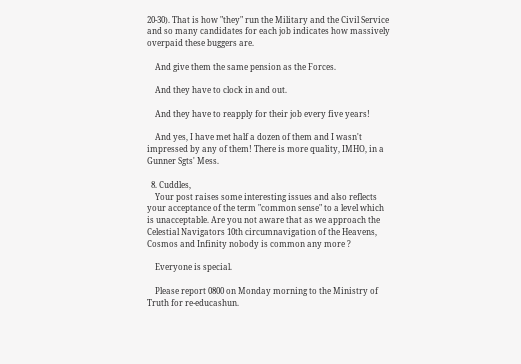20-30). That is how "they" run the Military and the Civil Service and so many candidates for each job indicates how massively overpaid these buggers are.

    And give them the same pension as the Forces.

    And they have to clock in and out.

    And they have to reapply for their job every five years!

    And yes, I have met half a dozen of them and I wasn't impressed by any of them! There is more quality, IMHO, in a Gunner Sgts' Mess.

  8. Cuddles,
    Your post raises some interesting issues and also reflects your acceptance of the term "common sense" to a level which is unacceptable. Are you not aware that as we approach the Celestial Navigators 10th circumnavigation of the Heavens, Cosmos and Infinity nobody is common any more ?

    Everyone is special.

    Please report 0800 on Monday morning to the Ministry of Truth for re-educashun.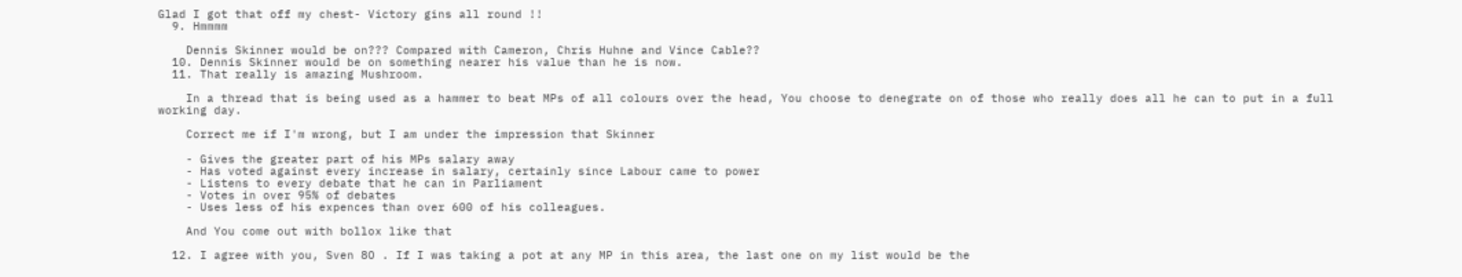Glad I got that off my chest- Victory gins all round !!
  9. Hmmmm

    Dennis Skinner would be on??? Compared with Cameron, Chris Huhne and Vince Cable??
  10. Dennis Skinner would be on something nearer his value than he is now.
  11. That really is amazing Mushroom.

    In a thread that is being used as a hammer to beat MPs of all colours over the head, You choose to denegrate on of those who really does all he can to put in a full working day.

    Correct me if I'm wrong, but I am under the impression that Skinner

    - Gives the greater part of his MPs salary away
    - Has voted against every increase in salary, certainly since Labour came to power
    - Listens to every debate that he can in Parliament
    - Votes in over 95% of debates
    - Uses less of his expences than over 600 of his colleagues.

    And You come out with bollox like that

  12. I agree with you, Sven 8O . If I was taking a pot at any MP in this area, the last one on my list would be the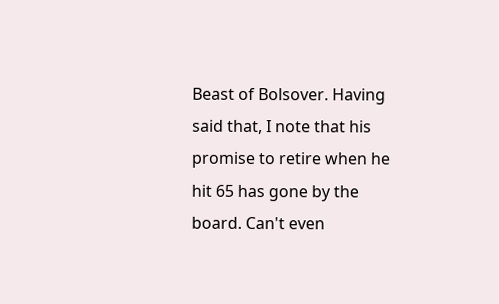Beast of Bolsover. Having said that, I note that his promise to retire when he hit 65 has gone by the board. Can't even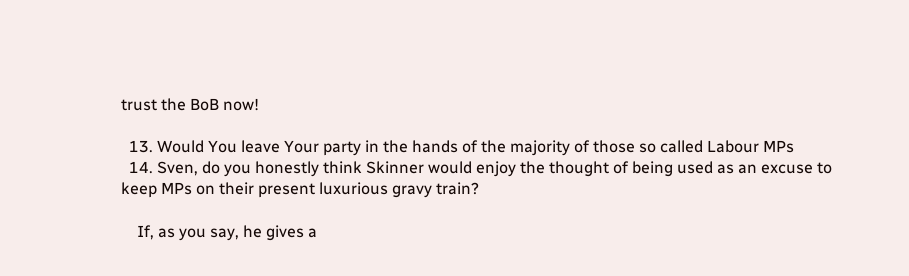trust the BoB now!

  13. Would You leave Your party in the hands of the majority of those so called Labour MPs
  14. Sven, do you honestly think Skinner would enjoy the thought of being used as an excuse to keep MPs on their present luxurious gravy train?

    If, as you say, he gives a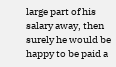large part of his salary away, then surely he would be happy to be paid a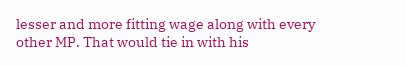lesser and more fitting wage along with every other MP. That would tie in with his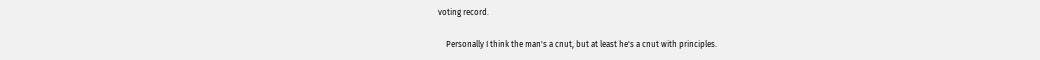voting record.

    Personally I think the man's a cnut, but at least he's a cnut with principles.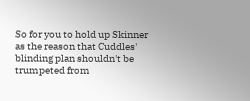So for you to hold up Skinner as the reason that Cuddles' blinding plan shouldn't be trumpeted from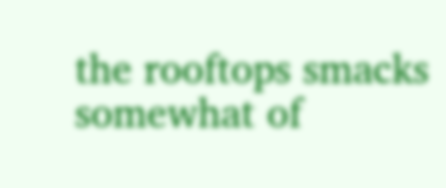the rooftops smacks somewhat of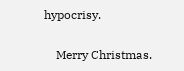hypocrisy.

    Merry Christmas.